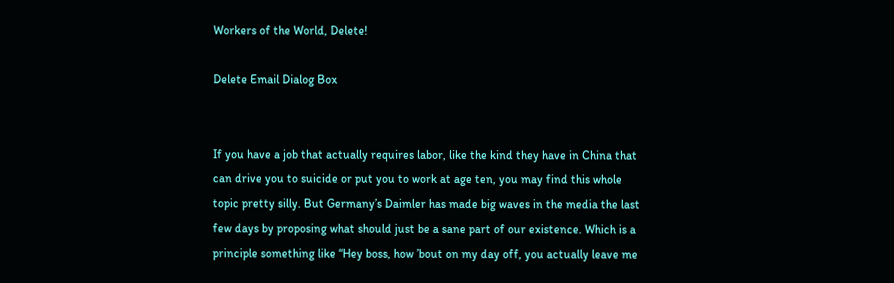Workers of the World, Delete!

Delete Email Dialog Box


If you have a job that actually requires labor, like the kind they have in China that can drive you to suicide or put you to work at age ten, you may find this whole topic pretty silly. But Germany’s Daimler has made big waves in the media the last few days by proposing what should just be a sane part of our existence. Which is a principle something like “Hey boss, how ’bout on my day off, you actually leave me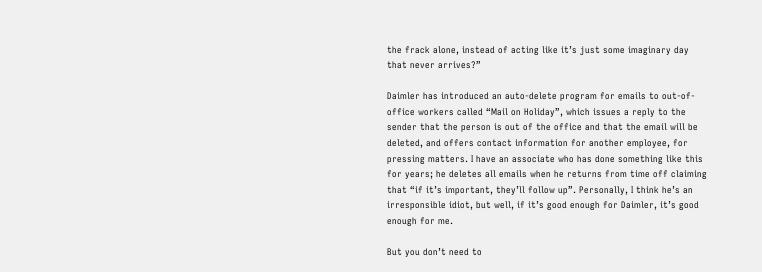the frack alone, instead of acting like it’s just some imaginary day that never arrives?”

Daimler has introduced an auto-delete program for emails to out-of-office workers called “Mail on Holiday”, which issues a reply to the sender that the person is out of the office and that the email will be deleted, and offers contact information for another employee, for pressing matters. I have an associate who has done something like this for years; he deletes all emails when he returns from time off claiming that “if it’s important, they’ll follow up”. Personally, I think he’s an irresponsible idiot, but well, if it’s good enough for Daimler, it’s good enough for me.

But you don’t need to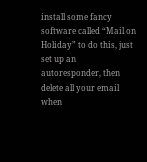install some fancy software called “Mail on Holiday” to do this, just set up an autoresponder, then delete all your email when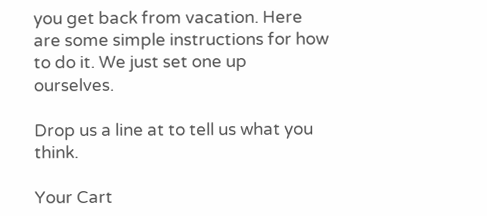you get back from vacation. Here are some simple instructions for how to do it. We just set one up ourselves.

Drop us a line at to tell us what you think.

Your Cart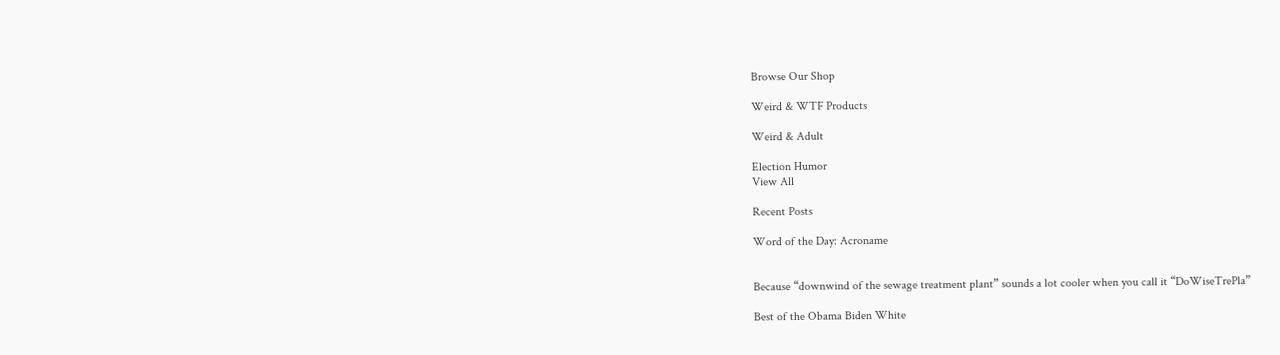Browse Our Shop

Weird & WTF Products

Weird & Adult

Election Humor
View All

Recent Posts

Word of the Day: Acroname


Because “downwind of the sewage treatment plant” sounds a lot cooler when you call it “DoWiseTrePla”

Best of the Obama Biden White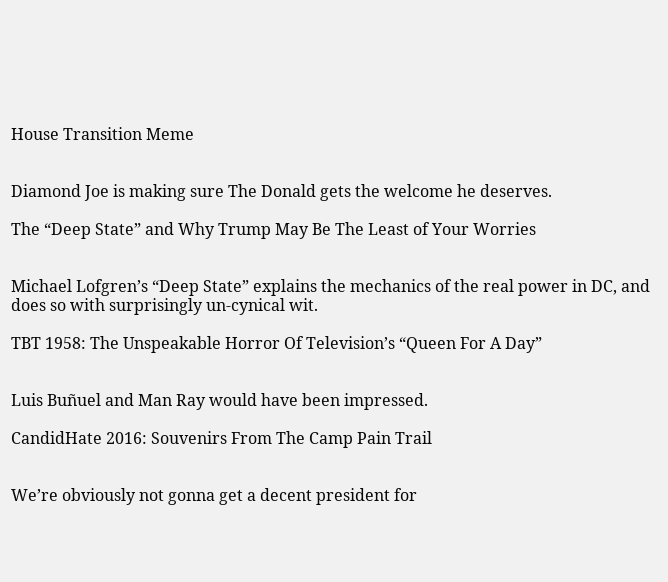House Transition Meme


Diamond Joe is making sure The Donald gets the welcome he deserves.

The “Deep State” and Why Trump May Be The Least of Your Worries


Michael Lofgren’s “Deep State” explains the mechanics of the real power in DC, and does so with surprisingly un-cynical wit.

TBT 1958: The Unspeakable Horror Of Television’s “Queen For A Day”


Luis Buñuel and Man Ray would have been impressed.

CandidHate 2016: Souvenirs From The Camp Pain Trail


We’re obviously not gonna get a decent president for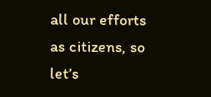all our efforts as citizens, so let’s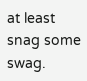at least snag some swag.